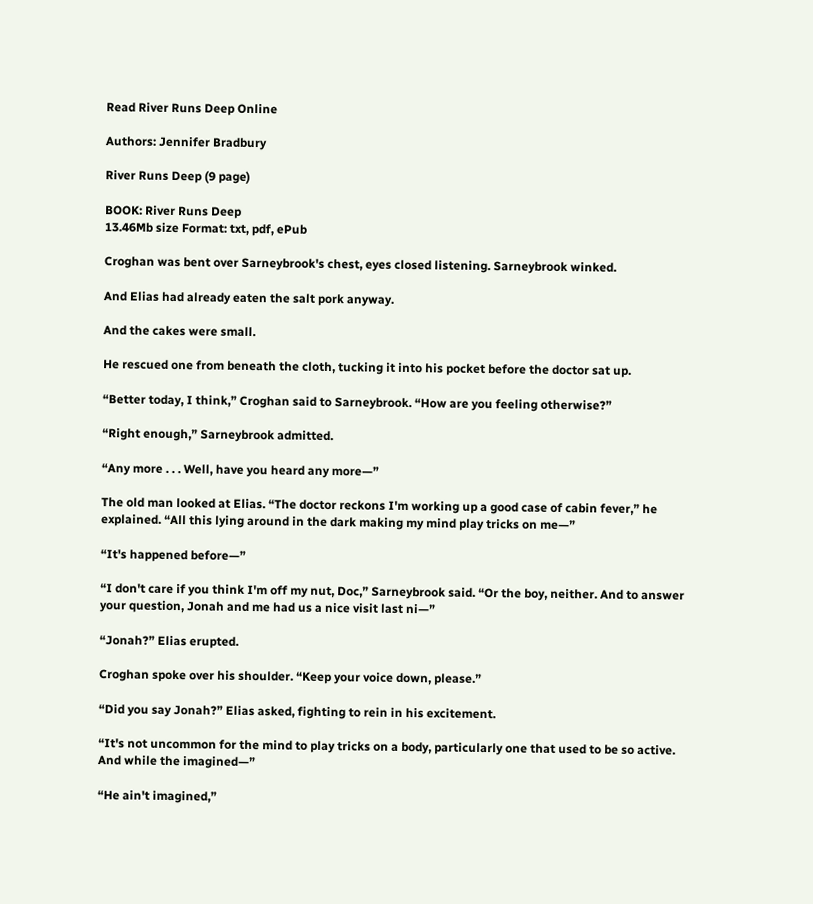Read River Runs Deep Online

Authors: Jennifer Bradbury

River Runs Deep (9 page)

BOOK: River Runs Deep
13.46Mb size Format: txt, pdf, ePub

Croghan was bent over Sarneybrook's chest, eyes closed listening. Sarneybrook winked.

And Elias had already eaten the salt pork anyway.

And the cakes were small.

He rescued one from beneath the cloth, tucking it into his pocket before the doctor sat up.

“Better today, I think,” Croghan said to Sarneybrook. “How are you feeling otherwise?”

“Right enough,” Sarneybrook admitted.

“Any more . . . Well, have you heard any more—”

The old man looked at Elias. “The doctor reckons I'm working up a good case of cabin fever,” he explained. “All this lying around in the dark making my mind play tricks on me—”

“It's happened before—”

“I don't care if you think I'm off my nut, Doc,” Sarneybrook said. “Or the boy, neither. And to answer your question, Jonah and me had us a nice visit last ni—”

“Jonah?” Elias erupted.

Croghan spoke over his shoulder. “Keep your voice down, please.”

“Did you say Jonah?” Elias asked, fighting to rein in his excitement.

“It's not uncommon for the mind to play tricks on a body, particularly one that used to be so active. And while the imagined—”

“He ain't imagined,”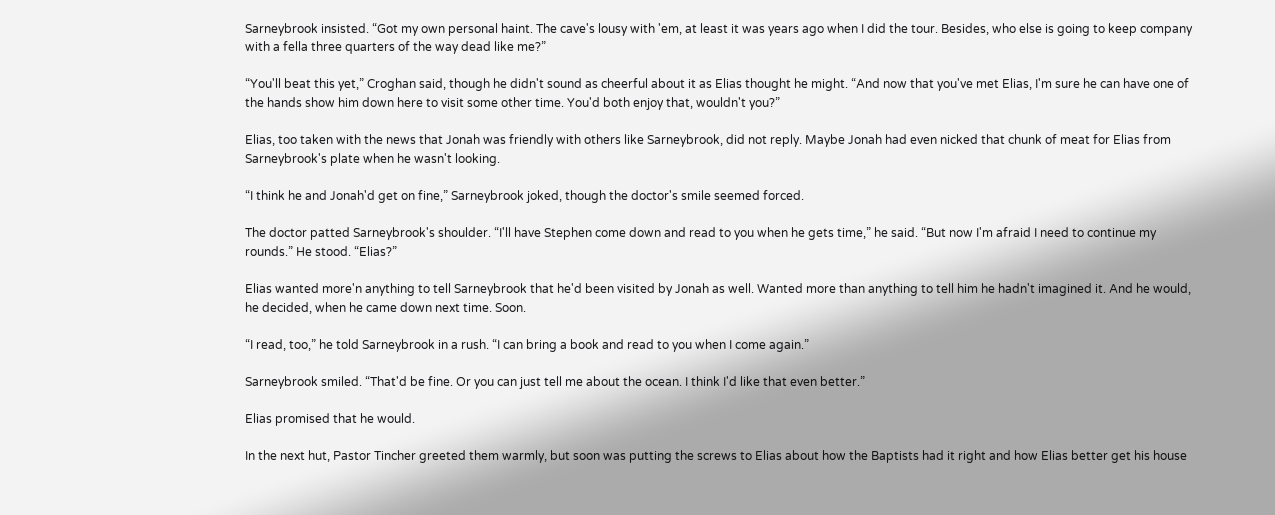Sarneybrook insisted. “Got my own personal haint. The cave's lousy with 'em, at least it was years ago when I did the tour. Besides, who else is going to keep company with a fella three quarters of the way dead like me?”

“You'll beat this yet,” Croghan said, though he didn't sound as cheerful about it as Elias thought he might. “And now that you've met Elias, I'm sure he can have one of the hands show him down here to visit some other time. You'd both enjoy that, wouldn't you?”

Elias, too taken with the news that Jonah was friendly with others like Sarneybrook, did not reply. Maybe Jonah had even nicked that chunk of meat for Elias from Sarneybrook's plate when he wasn't looking.

“I think he and Jonah'd get on fine,” Sarneybrook joked, though the doctor's smile seemed forced.

The doctor patted Sarneybrook's shoulder. “I'll have Stephen come down and read to you when he gets time,” he said. “But now I'm afraid I need to continue my rounds.” He stood. “Elias?”

Elias wanted more'n anything to tell Sarneybrook that he'd been visited by Jonah as well. Wanted more than anything to tell him he hadn't imagined it. And he would, he decided, when he came down next time. Soon.

“I read, too,” he told Sarneybrook in a rush. “I can bring a book and read to you when I come again.”

Sarneybrook smiled. “That'd be fine. Or you can just tell me about the ocean. I think I'd like that even better.”

Elias promised that he would.

In the next hut, Pastor Tincher greeted them warmly, but soon was putting the screws to Elias about how the Baptists had it right and how Elias better get his house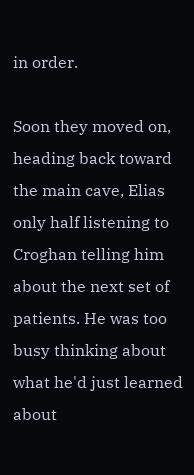in order.

Soon they moved on, heading back toward the main cave, Elias only half listening to Croghan telling him about the next set of patients. He was too busy thinking about what he'd just learned about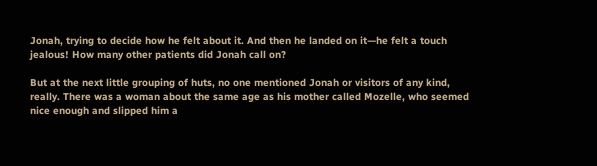Jonah, trying to decide how he felt about it. And then he landed on it—he felt a touch jealous! How many other patients did Jonah call on?

But at the next little grouping of huts, no one mentioned Jonah or visitors of any kind, really. There was a woman about the same age as his mother called Mozelle, who seemed nice enough and slipped him a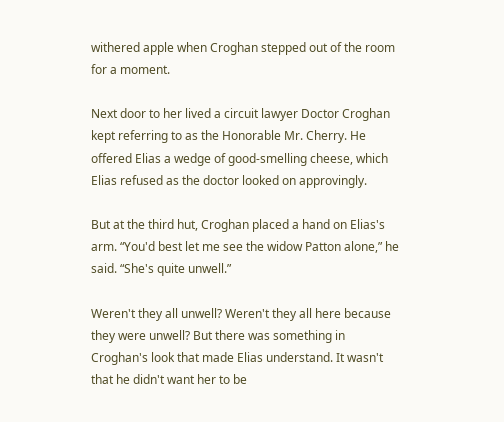withered apple when Croghan stepped out of the room for a moment.

Next door to her lived a circuit lawyer Doctor Croghan kept referring to as the Honorable Mr. Cherry. He offered Elias a wedge of good-smelling cheese, which Elias refused as the doctor looked on approvingly.

But at the third hut, Croghan placed a hand on Elias's arm. “You'd best let me see the widow Patton alone,” he said. “She's quite unwell.”

Weren't they all unwell? Weren't they all here because they were unwell? But there was something in Croghan's look that made Elias understand. It wasn't that he didn't want her to be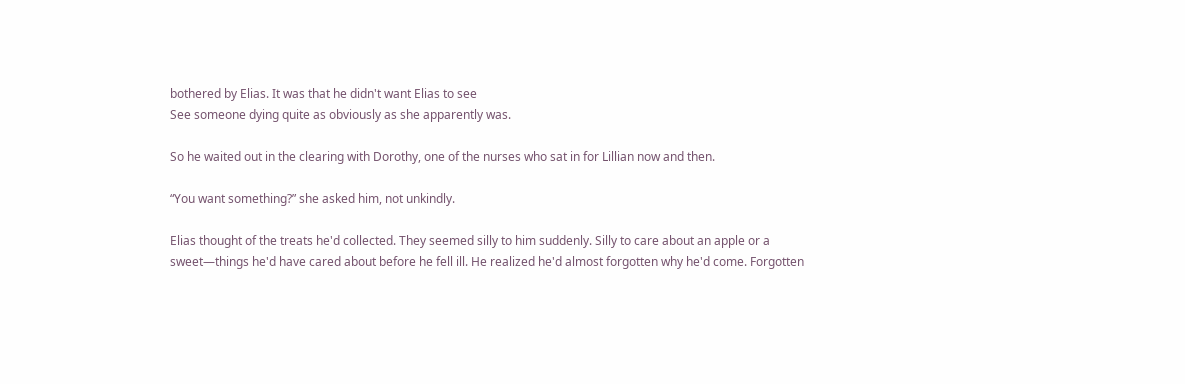bothered by Elias. It was that he didn't want Elias to see
See someone dying quite as obviously as she apparently was.

So he waited out in the clearing with Dorothy, one of the nurses who sat in for Lillian now and then.

“You want something?” she asked him, not unkindly.

Elias thought of the treats he'd collected. They seemed silly to him suddenly. Silly to care about an apple or a sweet—things he'd have cared about before he fell ill. He realized he'd almost forgotten why he'd come. Forgotten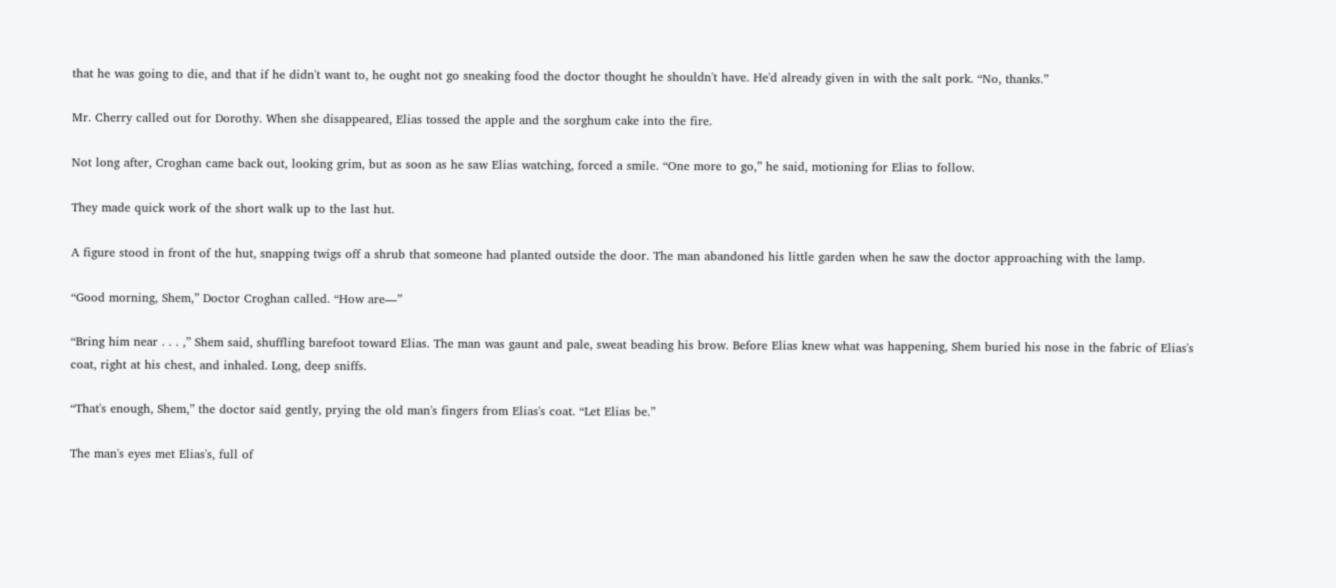that he was going to die, and that if he didn't want to, he ought not go sneaking food the doctor thought he shouldn't have. He'd already given in with the salt pork. “No, thanks.”

Mr. Cherry called out for Dorothy. When she disappeared, Elias tossed the apple and the sorghum cake into the fire.

Not long after, Croghan came back out, looking grim, but as soon as he saw Elias watching, forced a smile. “One more to go,” he said, motioning for Elias to follow.

They made quick work of the short walk up to the last hut.

A figure stood in front of the hut, snapping twigs off a shrub that someone had planted outside the door. The man abandoned his little garden when he saw the doctor approaching with the lamp.

“Good morning, Shem,” Doctor Croghan called. “How are—”

“Bring him near . . . ,” Shem said, shuffling barefoot toward Elias. The man was gaunt and pale, sweat beading his brow. Before Elias knew what was happening, Shem buried his nose in the fabric of Elias's coat, right at his chest, and inhaled. Long, deep sniffs.

“That's enough, Shem,” the doctor said gently, prying the old man's fingers from Elias's coat. “Let Elias be.”

The man's eyes met Elias's, full of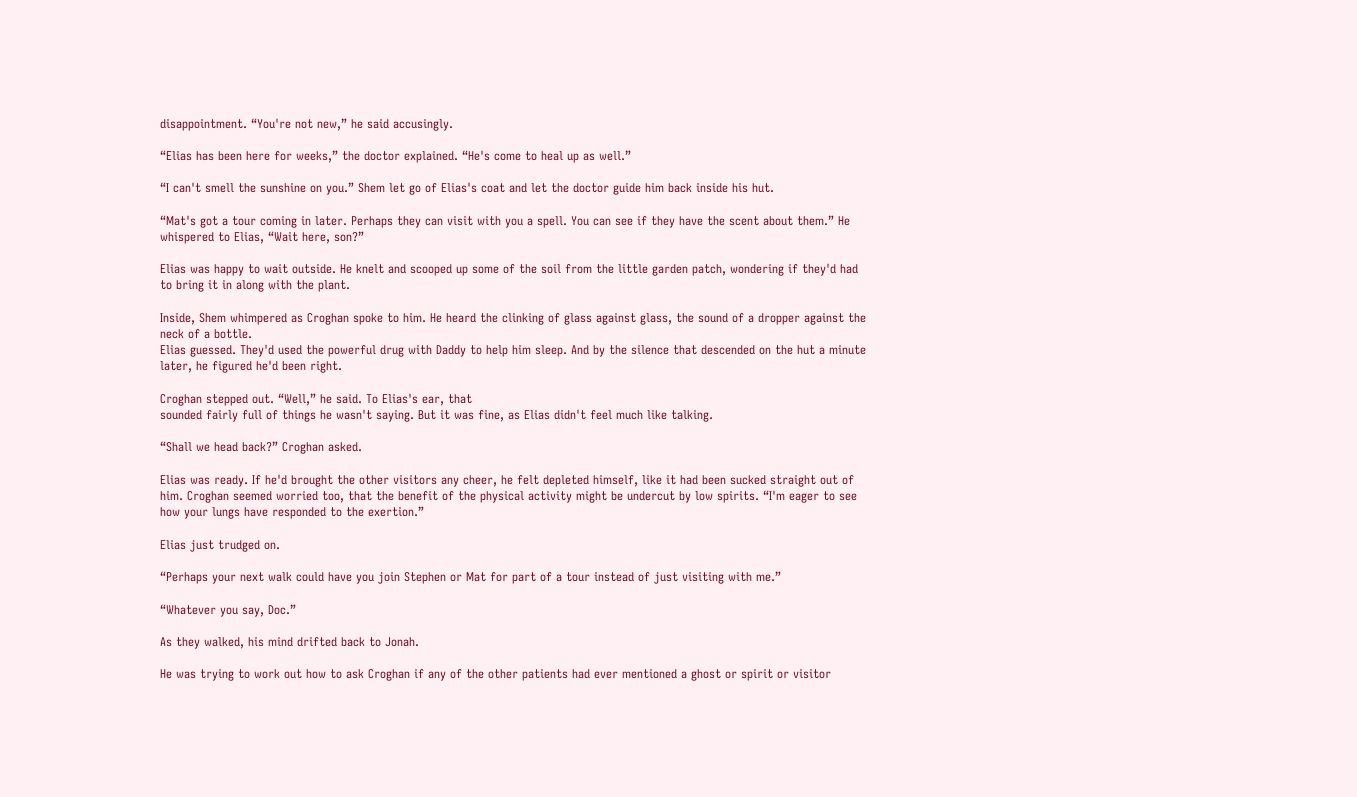disappointment. “You're not new,” he said accusingly.

“Elias has been here for weeks,” the doctor explained. “He's come to heal up as well.”

“I can't smell the sunshine on you.” Shem let go of Elias's coat and let the doctor guide him back inside his hut.

“Mat's got a tour coming in later. Perhaps they can visit with you a spell. You can see if they have the scent about them.” He whispered to Elias, “Wait here, son?”

Elias was happy to wait outside. He knelt and scooped up some of the soil from the little garden patch, wondering if they'd had to bring it in along with the plant.

Inside, Shem whimpered as Croghan spoke to him. He heard the clinking of glass against glass, the sound of a dropper against the neck of a bottle.
Elias guessed. They'd used the powerful drug with Daddy to help him sleep. And by the silence that descended on the hut a minute later, he figured he'd been right.

Croghan stepped out. “Well,” he said. To Elias's ear, that
sounded fairly full of things he wasn't saying. But it was fine, as Elias didn't feel much like talking.

“Shall we head back?” Croghan asked.

Elias was ready. If he'd brought the other visitors any cheer, he felt depleted himself, like it had been sucked straight out of him. Croghan seemed worried too, that the benefit of the physical activity might be undercut by low spirits. “I'm eager to see how your lungs have responded to the exertion.”

Elias just trudged on.

“Perhaps your next walk could have you join Stephen or Mat for part of a tour instead of just visiting with me.”

“Whatever you say, Doc.”

As they walked, his mind drifted back to Jonah.

He was trying to work out how to ask Croghan if any of the other patients had ever mentioned a ghost or spirit or visitor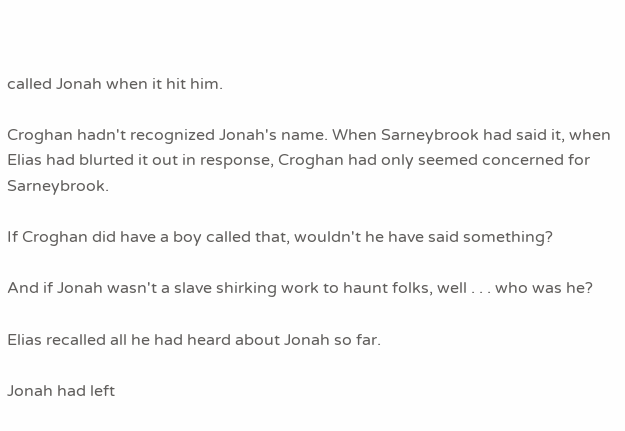called Jonah when it hit him.

Croghan hadn't recognized Jonah's name. When Sarneybrook had said it, when Elias had blurted it out in response, Croghan had only seemed concerned for Sarneybrook.

If Croghan did have a boy called that, wouldn't he have said something?

And if Jonah wasn't a slave shirking work to haunt folks, well . . . who was he?

Elias recalled all he had heard about Jonah so far.

Jonah had left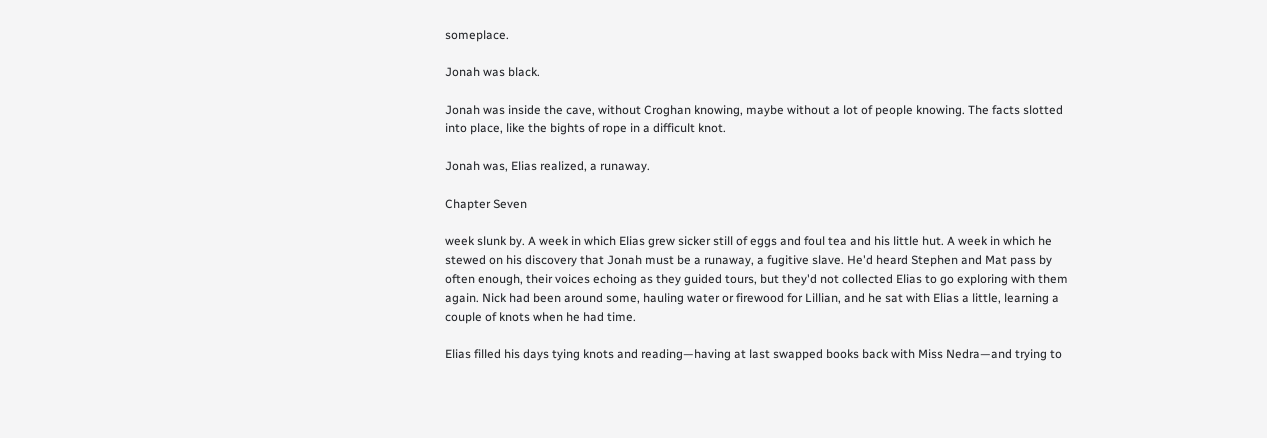someplace.

Jonah was black.

Jonah was inside the cave, without Croghan knowing, maybe without a lot of people knowing. The facts slotted into place, like the bights of rope in a difficult knot.

Jonah was, Elias realized, a runaway.

Chapter Seven

week slunk by. A week in which Elias grew sicker still of eggs and foul tea and his little hut. A week in which he stewed on his discovery that Jonah must be a runaway, a fugitive slave. He'd heard Stephen and Mat pass by often enough, their voices echoing as they guided tours, but they'd not collected Elias to go exploring with them again. Nick had been around some, hauling water or firewood for Lillian, and he sat with Elias a little, learning a couple of knots when he had time.

Elias filled his days tying knots and reading—having at last swapped books back with Miss Nedra—and trying to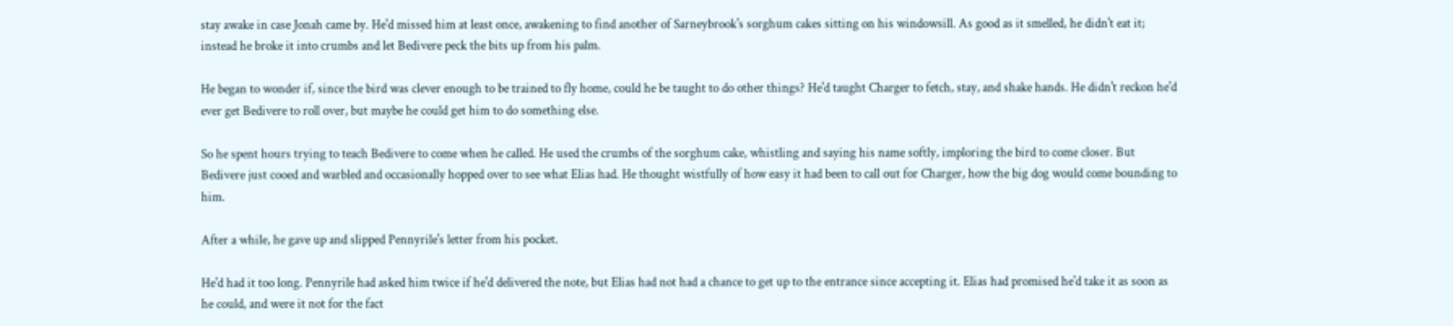stay awake in case Jonah came by. He'd missed him at least once, awakening to find another of Sarneybrook's sorghum cakes sitting on his windowsill. As good as it smelled, he didn't eat it; instead he broke it into crumbs and let Bedivere peck the bits up from his palm.

He began to wonder if, since the bird was clever enough to be trained to fly home, could he be taught to do other things? He'd taught Charger to fetch, stay, and shake hands. He didn't reckon he'd ever get Bedivere to roll over, but maybe he could get him to do something else.

So he spent hours trying to teach Bedivere to come when he called. He used the crumbs of the sorghum cake, whistling and saying his name softly, imploring the bird to come closer. But Bedivere just cooed and warbled and occasionally hopped over to see what Elias had. He thought wistfully of how easy it had been to call out for Charger, how the big dog would come bounding to him.

After a while, he gave up and slipped Pennyrile's letter from his pocket.

He'd had it too long. Pennyrile had asked him twice if he'd delivered the note, but Elias had not had a chance to get up to the entrance since accepting it. Elias had promised he'd take it as soon as he could, and were it not for the fact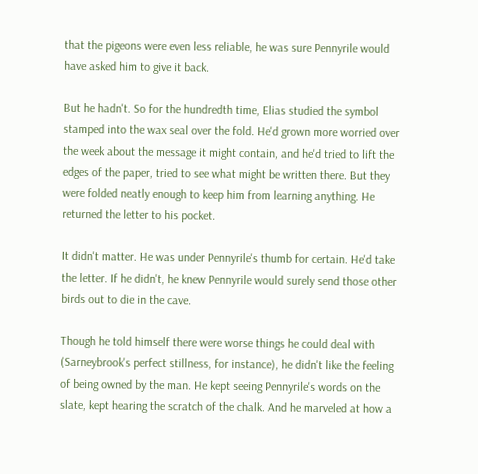that the pigeons were even less reliable, he was sure Pennyrile would have asked him to give it back.

But he hadn't. So for the hundredth time, Elias studied the symbol stamped into the wax seal over the fold. He'd grown more worried over the week about the message it might contain, and he'd tried to lift the edges of the paper, tried to see what might be written there. But they were folded neatly enough to keep him from learning anything. He returned the letter to his pocket.

It didn't matter. He was under Pennyrile's thumb for certain. He'd take the letter. If he didn't, he knew Pennyrile would surely send those other birds out to die in the cave.

Though he told himself there were worse things he could deal with (Sarneybrook's perfect stillness, for instance), he didn't like the feeling of being owned by the man. He kept seeing Pennyrile's words on the slate, kept hearing the scratch of the chalk. And he marveled at how a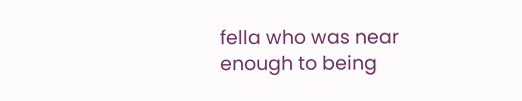fella who was near enough to being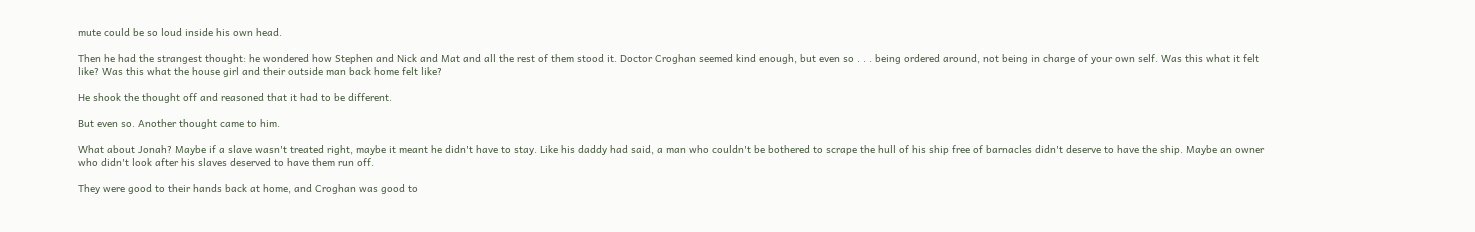mute could be so loud inside his own head.

Then he had the strangest thought: he wondered how Stephen and Nick and Mat and all the rest of them stood it. Doctor Croghan seemed kind enough, but even so . . . being ordered around, not being in charge of your own self. Was this what it felt like? Was this what the house girl and their outside man back home felt like?

He shook the thought off and reasoned that it had to be different.

But even so. Another thought came to him.

What about Jonah? Maybe if a slave wasn't treated right, maybe it meant he didn't have to stay. Like his daddy had said, a man who couldn't be bothered to scrape the hull of his ship free of barnacles didn't deserve to have the ship. Maybe an owner who didn't look after his slaves deserved to have them run off.

They were good to their hands back at home, and Croghan was good to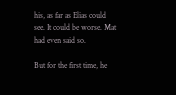his, as far as Elias could see. It could be worse. Mat had even said so.

But for the first time, he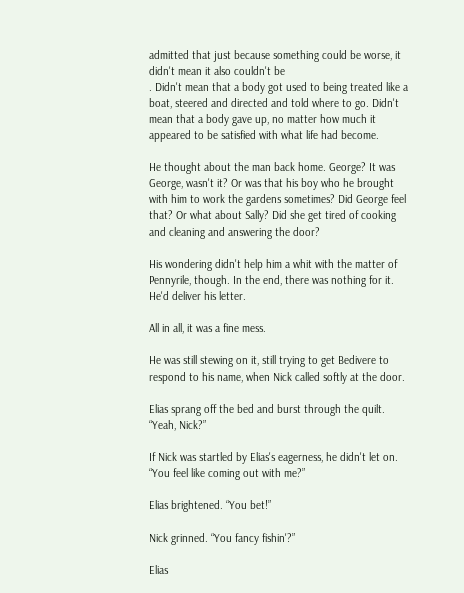admitted that just because something could be worse, it didn't mean it also couldn't be
. Didn't mean that a body got used to being treated like a boat, steered and directed and told where to go. Didn't mean that a body gave up, no matter how much it appeared to be satisfied with what life had become.

He thought about the man back home. George? It was George, wasn't it? Or was that his boy who he brought with him to work the gardens sometimes? Did George feel that? Or what about Sally? Did she get tired of cooking and cleaning and answering the door?

His wondering didn't help him a whit with the matter of Pennyrile, though. In the end, there was nothing for it. He'd deliver his letter.

All in all, it was a fine mess.

He was still stewing on it, still trying to get Bedivere to respond to his name, when Nick called softly at the door.

Elias sprang off the bed and burst through the quilt. “Yeah, Nick?”

If Nick was startled by Elias's eagerness, he didn't let on. “You feel like coming out with me?”

Elias brightened. “You bet!”

Nick grinned. “You fancy fishin'?”

Elias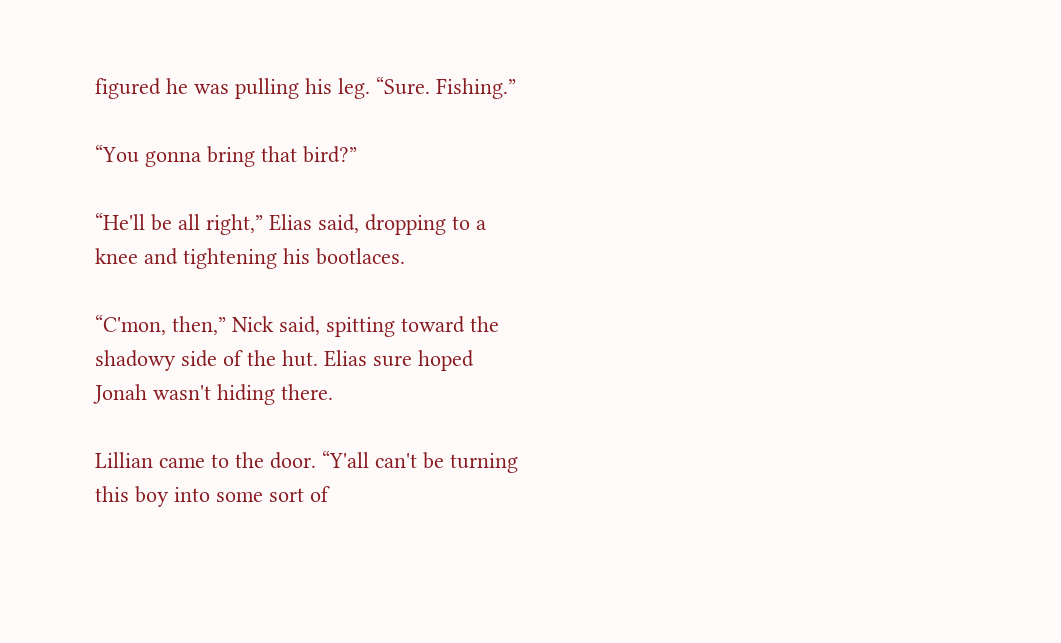figured he was pulling his leg. “Sure. Fishing.”

“You gonna bring that bird?”

“He'll be all right,” Elias said, dropping to a knee and tightening his bootlaces.

“C'mon, then,” Nick said, spitting toward the shadowy side of the hut. Elias sure hoped Jonah wasn't hiding there.

Lillian came to the door. “Y'all can't be turning this boy into some sort of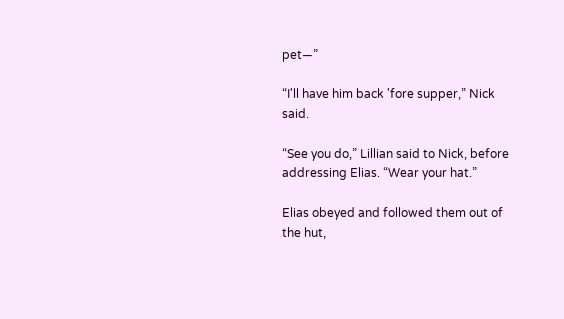pet—”

“I'll have him back 'fore supper,” Nick said.

“See you do,” Lillian said to Nick, before addressing Elias. “Wear your hat.”

Elias obeyed and followed them out of the hut,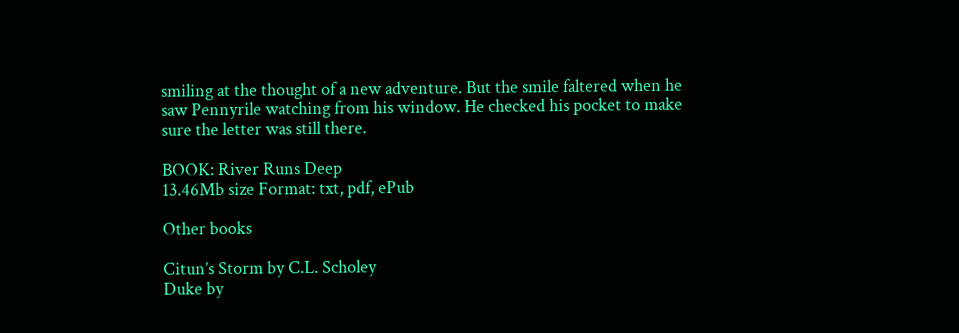smiling at the thought of a new adventure. But the smile faltered when he saw Pennyrile watching from his window. He checked his pocket to make sure the letter was still there.

BOOK: River Runs Deep
13.46Mb size Format: txt, pdf, ePub

Other books

Citun’s Storm by C.L. Scholey
Duke by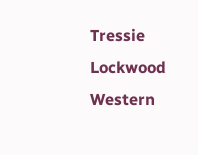Tressie Lockwood
Western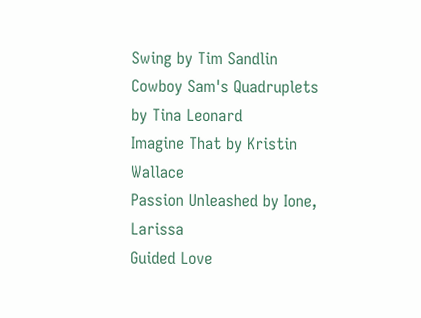Swing by Tim Sandlin
Cowboy Sam's Quadruplets by Tina Leonard
Imagine That by Kristin Wallace
Passion Unleashed by Ione, Larissa
Guided Love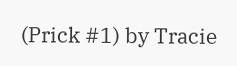(Prick #1) by Tracie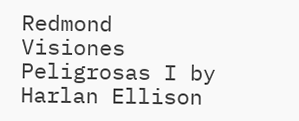Redmond
Visiones Peligrosas I by Harlan Ellison